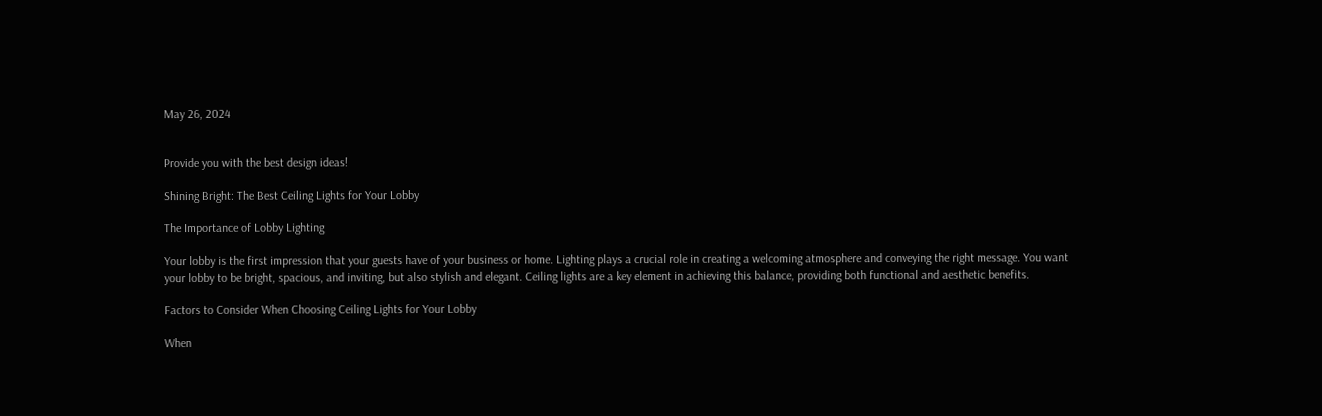May 26, 2024


Provide you with the best design ideas!

Shining Bright: The Best Ceiling Lights for Your Lobby

The Importance of Lobby Lighting

Your lobby is the first impression that your guests have of your business or home. Lighting plays a crucial role in creating a welcoming atmosphere and conveying the right message. You want your lobby to be bright, spacious, and inviting, but also stylish and elegant. Ceiling lights are a key element in achieving this balance, providing both functional and aesthetic benefits.

Factors to Consider When Choosing Ceiling Lights for Your Lobby

When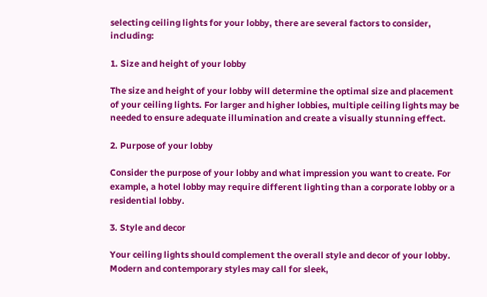selecting ceiling lights for your lobby, there are several factors to consider, including:

1. Size and height of your lobby

The size and height of your lobby will determine the optimal size and placement of your ceiling lights. For larger and higher lobbies, multiple ceiling lights may be needed to ensure adequate illumination and create a visually stunning effect.

2. Purpose of your lobby

Consider the purpose of your lobby and what impression you want to create. For example, a hotel lobby may require different lighting than a corporate lobby or a residential lobby.

3. Style and decor

Your ceiling lights should complement the overall style and decor of your lobby. Modern and contemporary styles may call for sleek,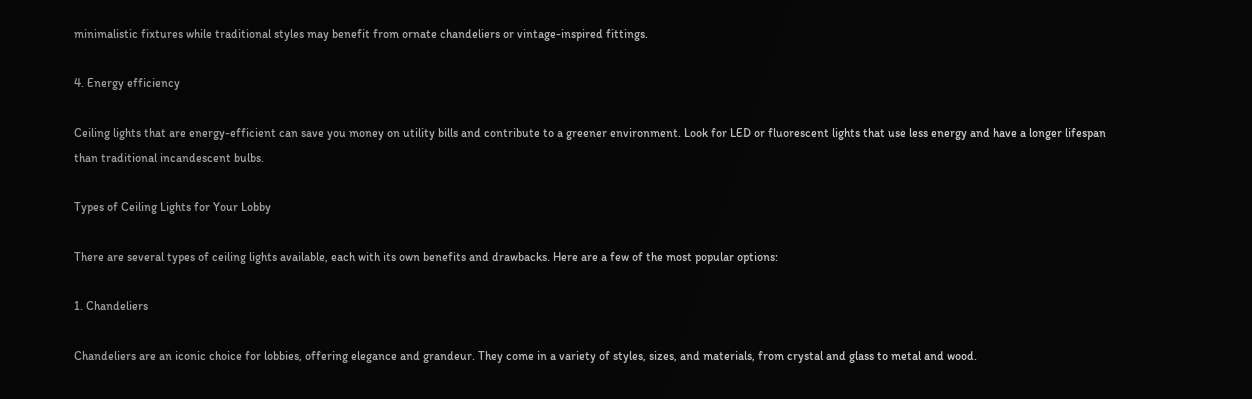minimalistic fixtures while traditional styles may benefit from ornate chandeliers or vintage-inspired fittings.

4. Energy efficiency

Ceiling lights that are energy-efficient can save you money on utility bills and contribute to a greener environment. Look for LED or fluorescent lights that use less energy and have a longer lifespan than traditional incandescent bulbs.

Types of Ceiling Lights for Your Lobby

There are several types of ceiling lights available, each with its own benefits and drawbacks. Here are a few of the most popular options:

1. Chandeliers

Chandeliers are an iconic choice for lobbies, offering elegance and grandeur. They come in a variety of styles, sizes, and materials, from crystal and glass to metal and wood.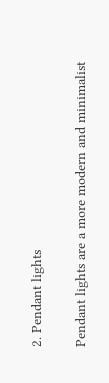2. Pendant lights

Pendant lights are a more modern and minimalist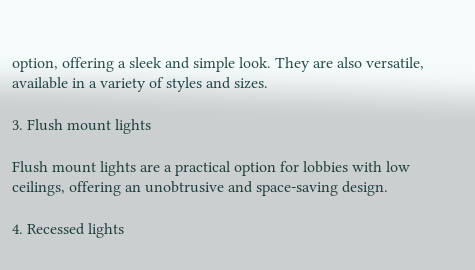option, offering a sleek and simple look. They are also versatile, available in a variety of styles and sizes.

3. Flush mount lights

Flush mount lights are a practical option for lobbies with low ceilings, offering an unobtrusive and space-saving design.

4. Recessed lights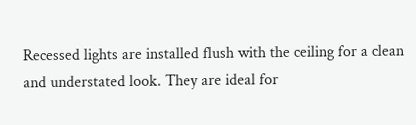Recessed lights are installed flush with the ceiling for a clean and understated look. They are ideal for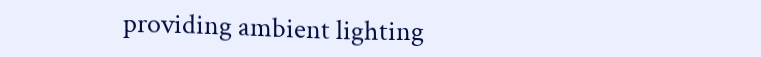providing ambient lighting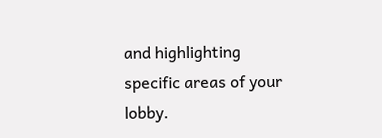and highlighting specific areas of your lobby.